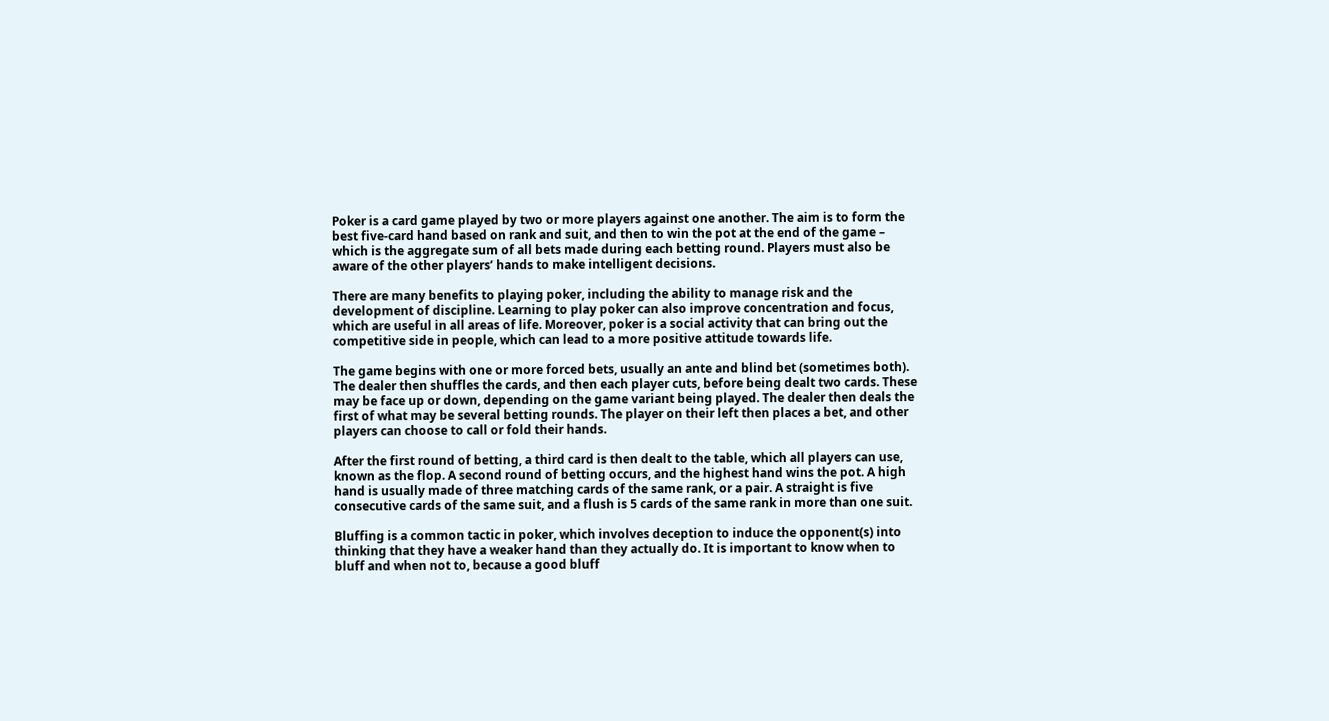Poker is a card game played by two or more players against one another. The aim is to form the best five-card hand based on rank and suit, and then to win the pot at the end of the game – which is the aggregate sum of all bets made during each betting round. Players must also be aware of the other players’ hands to make intelligent decisions.

There are many benefits to playing poker, including the ability to manage risk and the development of discipline. Learning to play poker can also improve concentration and focus, which are useful in all areas of life. Moreover, poker is a social activity that can bring out the competitive side in people, which can lead to a more positive attitude towards life.

The game begins with one or more forced bets, usually an ante and blind bet (sometimes both). The dealer then shuffles the cards, and then each player cuts, before being dealt two cards. These may be face up or down, depending on the game variant being played. The dealer then deals the first of what may be several betting rounds. The player on their left then places a bet, and other players can choose to call or fold their hands.

After the first round of betting, a third card is then dealt to the table, which all players can use, known as the flop. A second round of betting occurs, and the highest hand wins the pot. A high hand is usually made of three matching cards of the same rank, or a pair. A straight is five consecutive cards of the same suit, and a flush is 5 cards of the same rank in more than one suit.

Bluffing is a common tactic in poker, which involves deception to induce the opponent(s) into thinking that they have a weaker hand than they actually do. It is important to know when to bluff and when not to, because a good bluff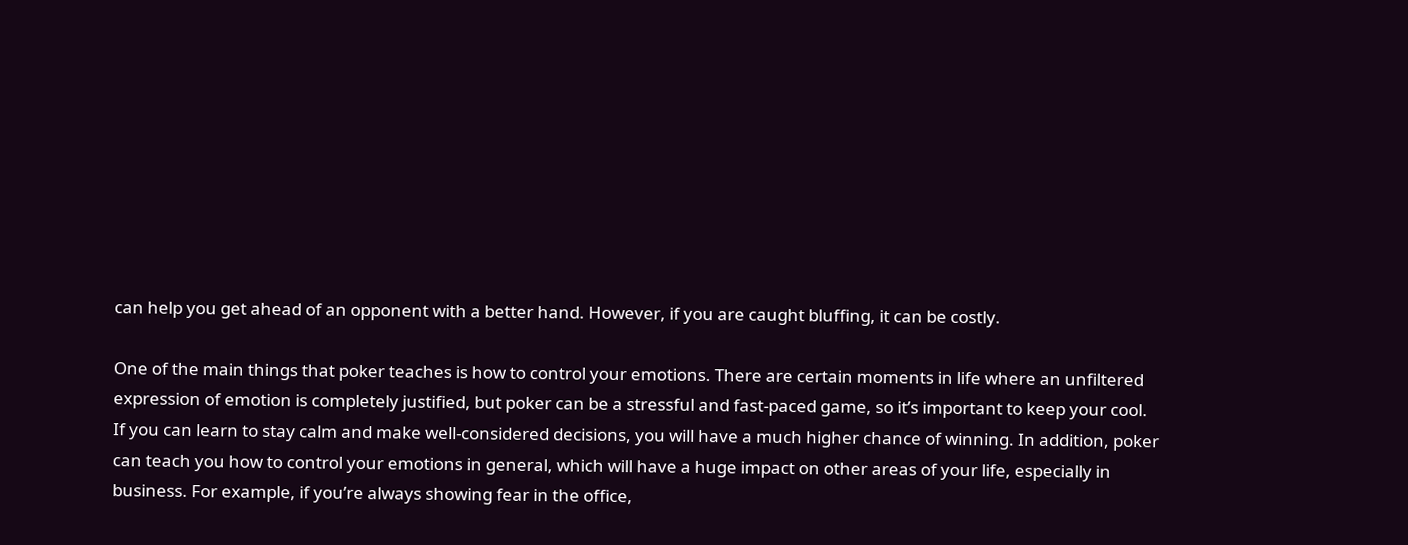can help you get ahead of an opponent with a better hand. However, if you are caught bluffing, it can be costly.

One of the main things that poker teaches is how to control your emotions. There are certain moments in life where an unfiltered expression of emotion is completely justified, but poker can be a stressful and fast-paced game, so it’s important to keep your cool. If you can learn to stay calm and make well-considered decisions, you will have a much higher chance of winning. In addition, poker can teach you how to control your emotions in general, which will have a huge impact on other areas of your life, especially in business. For example, if you’re always showing fear in the office,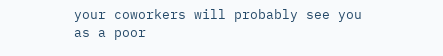your coworkers will probably see you as a poor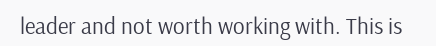leader and not worth working with. This is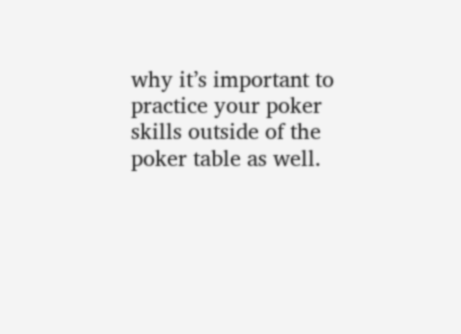why it’s important to practice your poker skills outside of the poker table as well.